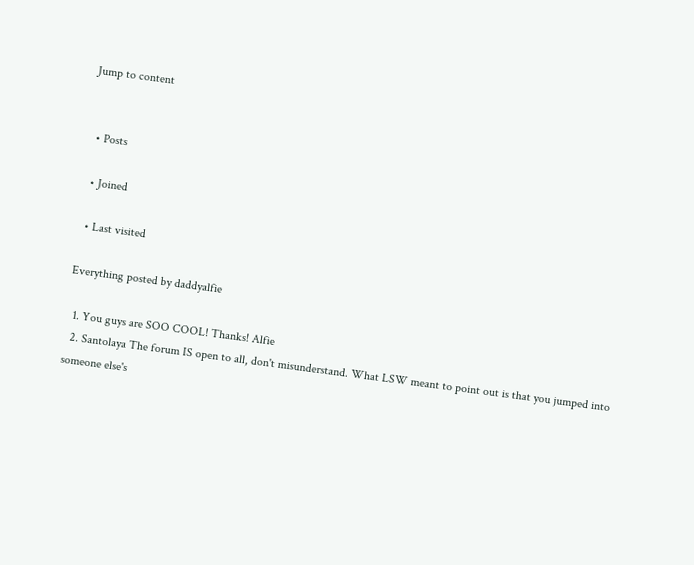Jump to content


  • Posts

  • Joined

  • Last visited

Everything posted by daddyalfie

  1. You guys are SOO COOL! Thanks! Alfie
  2. Santolaya The forum IS open to all, don't misunderstand. What LSW meant to point out is that you jumped into someone else's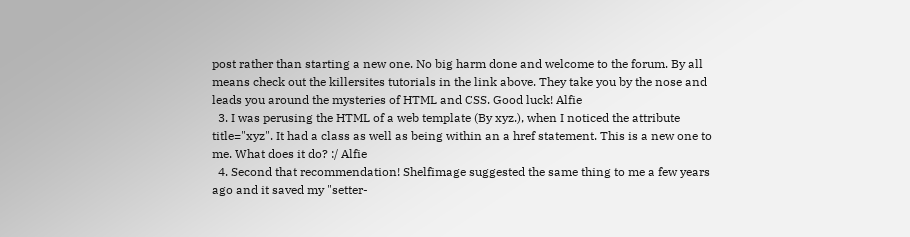post rather than starting a new one. No big harm done and welcome to the forum. By all means check out the killersites tutorials in the link above. They take you by the nose and leads you around the mysteries of HTML and CSS. Good luck! Alfie
  3. I was perusing the HTML of a web template (By xyz.), when I noticed the attribute title="xyz". It had a class as well as being within an a href statement. This is a new one to me. What does it do? :/ Alfie
  4. Second that recommendation! Shelfimage suggested the same thing to me a few years ago and it saved my "setter-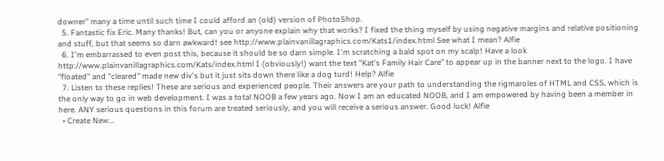downer" many a time until such time I could afford an (old) version of PhotoShop.
  5. Fantastic fix Eric. Many thanks! But, can you or anyone explain why that works? I fixed the thing myself by using negative margins and relative positioning and stuff, but that seems so darn awkward! see http://www.plainvanillagraphics.com/Kats1/index.html See what I mean? Alfie
  6. I'm embarrassed to even post this, because it should be so darn simple. I'm scratching a bald spot on my scalp! Have a look http://www.plainvanillagraphics.com/Kats/index.html I (obviously!) want the text "Kat's Family Hair Care" to appear up in the banner next to the logo. I have "floated" and "cleared" made new div's but it just sits down there like a dog turd! Help? Alfie
  7. Listen to these replies! These are serious and experienced people. Their answers are your path to understanding the rigmaroles of HTML and CSS, which is the only way to go in web development. I was a total NOOB a few years ago. Now I am an educated NOOB, and I am empowered by having been a member in here. ANY serious questions in this forum are treated seriously, and you will receive a serious answer. Good luck! Alfie
  • Create New...